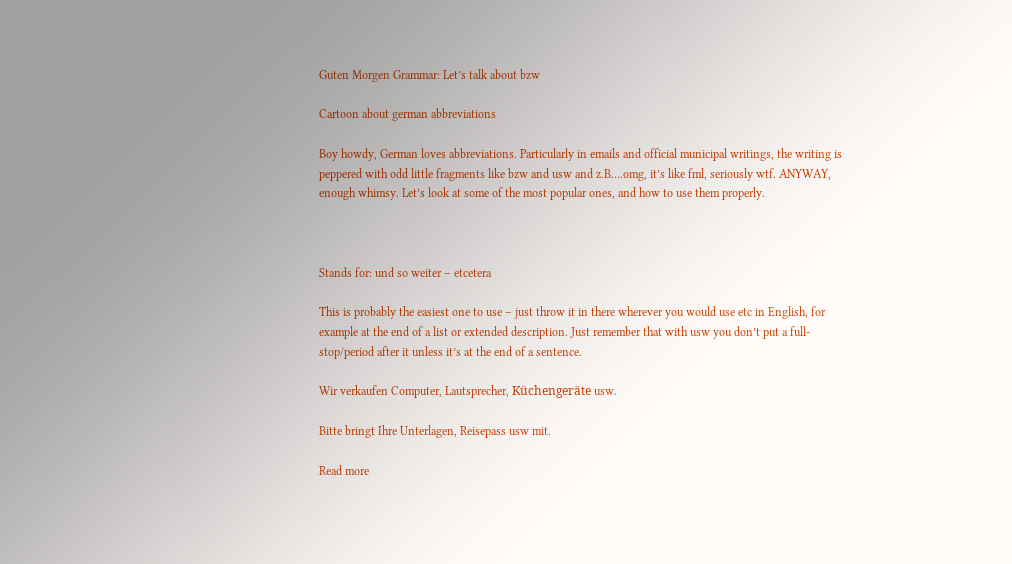Guten Morgen Grammar: Let’s talk about bzw

Cartoon about german abbreviations

Boy howdy, German loves abbreviations. Particularly in emails and official municipal writings, the writing is peppered with odd little fragments like bzw and usw and z.B….omg, it’s like fml, seriously wtf. ANYWAY, enough whimsy. Let’s look at some of the most popular ones, and how to use them properly.



Stands for: und so weiter – etcetera

This is probably the easiest one to use – just throw it in there wherever you would use etc in English, for example at the end of a list or extended description. Just remember that with usw you don’t put a full-stop/period after it unless it’s at the end of a sentence.

Wir verkaufen Computer, Lautsprecher, Küchengeräte usw.

Bitte bringt Ihre Unterlagen, Reisepass usw mit.

Read more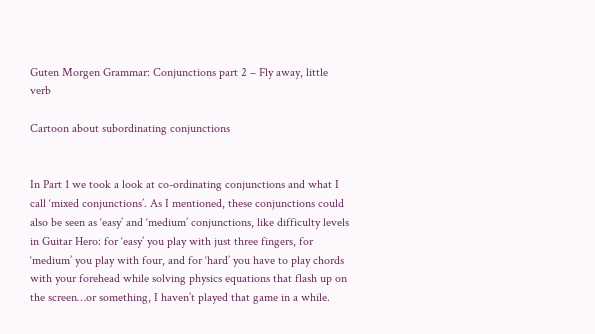Guten Morgen Grammar: Conjunctions part 2 – Fly away, little verb

Cartoon about subordinating conjunctions


In Part 1 we took a look at co-ordinating conjunctions and what I call ‘mixed conjunctions’. As I mentioned, these conjunctions could also be seen as ‘easy’ and ‘medium’ conjunctions, like difficulty levels in Guitar Hero: for ‘easy’ you play with just three fingers, for ‘medium’ you play with four, and for ‘hard’ you have to play chords with your forehead while solving physics equations that flash up on the screen…or something, I haven’t played that game in a while.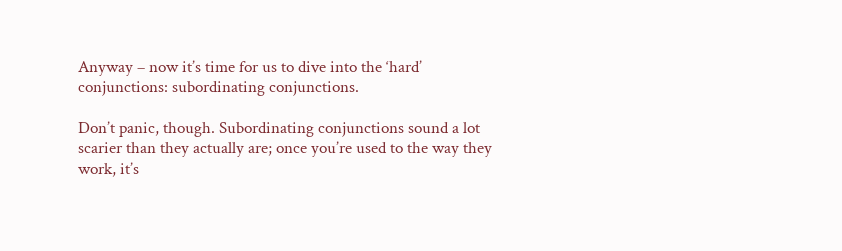Anyway – now it’s time for us to dive into the ‘hard’ conjunctions: subordinating conjunctions.

Don’t panic, though. Subordinating conjunctions sound a lot scarier than they actually are; once you’re used to the way they work, it’s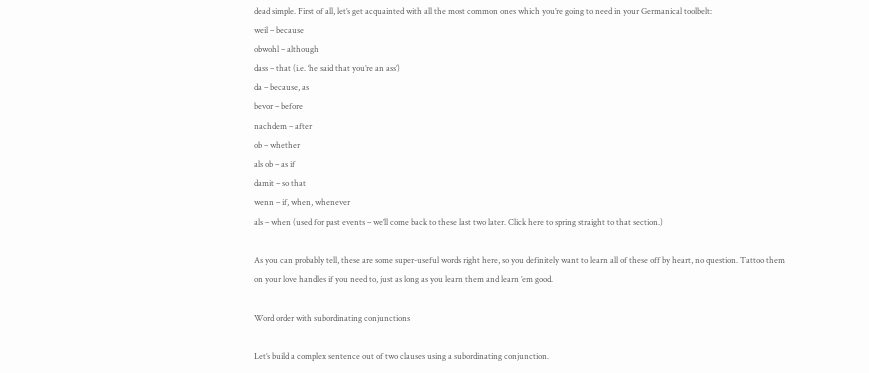dead simple. First of all, let’s get acquainted with all the most common ones which you’re going to need in your Germanical toolbelt:
weil – because
obwohl – although
dass – that (i.e. ‘he said that you’re an ass’)
da – because, as
bevor – before
nachdem – after
ob – whether
als ob – as if
damit – so that
wenn – if, when, whenever
als – when (used for past events – we’ll come back to these last two later. Click here to spring straight to that section.)

As you can probably tell, these are some super-useful words right here, so you definitely want to learn all of these off by heart, no question. Tattoo them on your love handles if you need to, just as long as you learn them and learn ’em good.

Word order with subordinating conjunctions

Let’s build a complex sentence out of two clauses using a subordinating conjunction.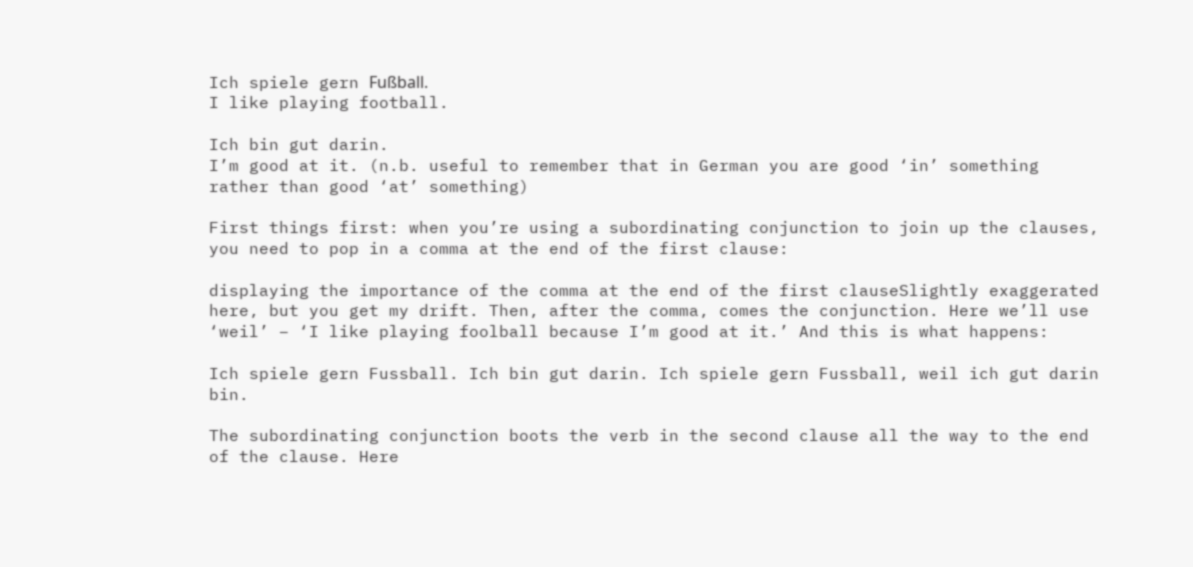Ich spiele gern Fußball.
I like playing football.

Ich bin gut darin.
I’m good at it. (n.b. useful to remember that in German you are good ‘in’ something rather than good ‘at’ something)

First things first: when you’re using a subordinating conjunction to join up the clauses, you need to pop in a comma at the end of the first clause:

displaying the importance of the comma at the end of the first clauseSlightly exaggerated here, but you get my drift. Then, after the comma, comes the conjunction. Here we’ll use ‘weil’ – ‘I like playing foolball because I’m good at it.’ And this is what happens:

Ich spiele gern Fussball. Ich bin gut darin. Ich spiele gern Fussball, weil ich gut darin bin.

The subordinating conjunction boots the verb in the second clause all the way to the end of the clause. Here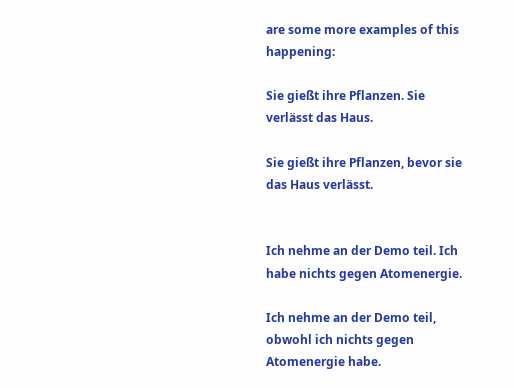are some more examples of this happening:

Sie gießt ihre Pflanzen. Sie verlässt das Haus.

Sie gießt ihre Pflanzen, bevor sie das Haus verlässt.


Ich nehme an der Demo teil. Ich habe nichts gegen Atomenergie.

Ich nehme an der Demo teil, obwohl ich nichts gegen Atomenergie habe.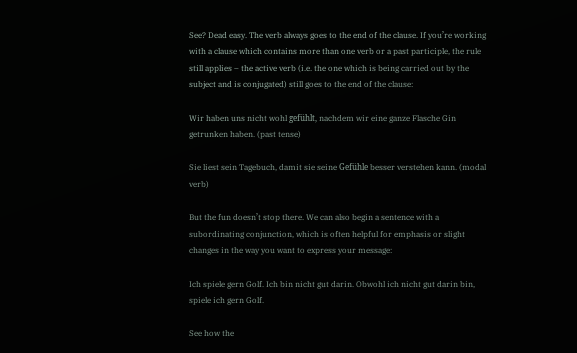See? Dead easy. The verb always goes to the end of the clause. If you’re working with a clause which contains more than one verb or a past participle, the rule still applies – the active verb (i.e. the one which is being carried out by the subject and is conjugated) still goes to the end of the clause:

Wir haben uns nicht wohl gefühlt, nachdem wir eine ganze Flasche Gin getrunken haben. (past tense)

Sie liest sein Tagebuch, damit sie seine Gefühle besser verstehen kann. (modal verb)

But the fun doesn’t stop there. We can also begin a sentence with a subordinating conjunction, which is often helpful for emphasis or slight changes in the way you want to express your message:

Ich spiele gern Golf. Ich bin nicht gut darin. Obwohl ich nicht gut darin bin, spiele ich gern Golf.

See how the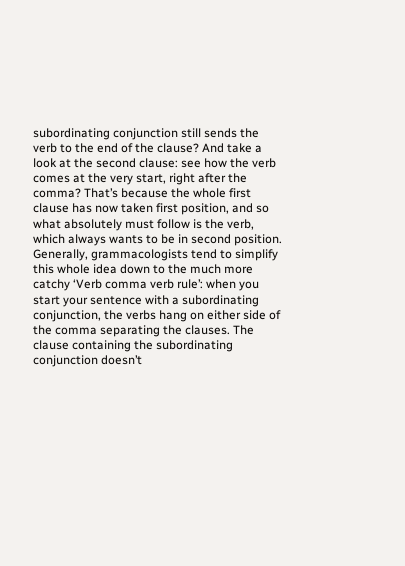subordinating conjunction still sends the verb to the end of the clause? And take a look at the second clause: see how the verb comes at the very start, right after the comma? That’s because the whole first clause has now taken first position, and so what absolutely must follow is the verb, which always wants to be in second position. Generally, grammacologists tend to simplify this whole idea down to the much more catchy ‘Verb comma verb rule’: when you start your sentence with a subordinating conjunction, the verbs hang on either side of the comma separating the clauses. The clause containing the subordinating conjunction doesn’t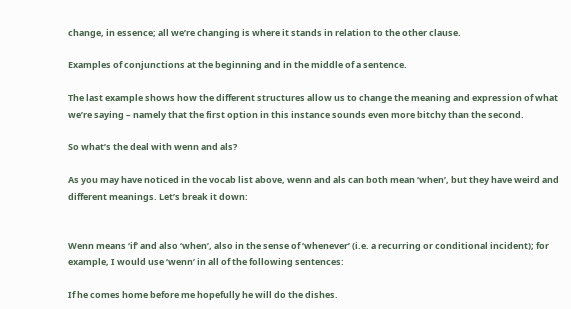change, in essence; all we’re changing is where it stands in relation to the other clause.

Examples of conjunctions at the beginning and in the middle of a sentence.

The last example shows how the different structures allow us to change the meaning and expression of what we’re saying – namely that the first option in this instance sounds even more bitchy than the second.

So what’s the deal with wenn and als?

As you may have noticed in the vocab list above, wenn and als can both mean ‘when’, but they have weird and different meanings. Let’s break it down:


Wenn means ‘if’ and also ‘when’, also in the sense of ‘whenever’ (i.e. a recurring or conditional incident); for example, I would use ‘wenn’ in all of the following sentences:

If he comes home before me hopefully he will do the dishes.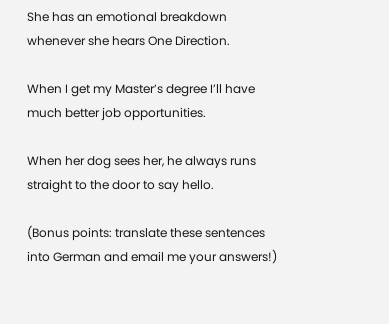She has an emotional breakdown whenever she hears One Direction.

When I get my Master’s degree I’ll have much better job opportunities.

When her dog sees her, he always runs straight to the door to say hello.

(Bonus points: translate these sentences into German and email me your answers!)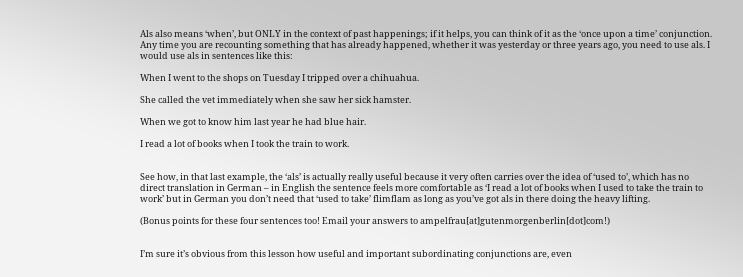Als also means ‘when’, but ONLY in the context of past happenings; if it helps, you can think of it as the ‘once upon a time’ conjunction. Any time you are recounting something that has already happened, whether it was yesterday or three years ago, you need to use als. I would use als in sentences like this:

When I went to the shops on Tuesday I tripped over a chihuahua.

She called the vet immediately when she saw her sick hamster.

When we got to know him last year he had blue hair.

I read a lot of books when I took the train to work.


See how, in that last example, the ‘als’ is actually really useful because it very often carries over the idea of ‘used to’, which has no direct translation in German – in English the sentence feels more comfortable as ‘I read a lot of books when I used to take the train to work’ but in German you don’t need that ‘used to take’ flimflam as long as you’ve got als in there doing the heavy lifting.

(Bonus points for these four sentences too! Email your answers to ampelfrau[at]gutenmorgenberlin[dot]com!)


I’m sure it’s obvious from this lesson how useful and important subordinating conjunctions are, even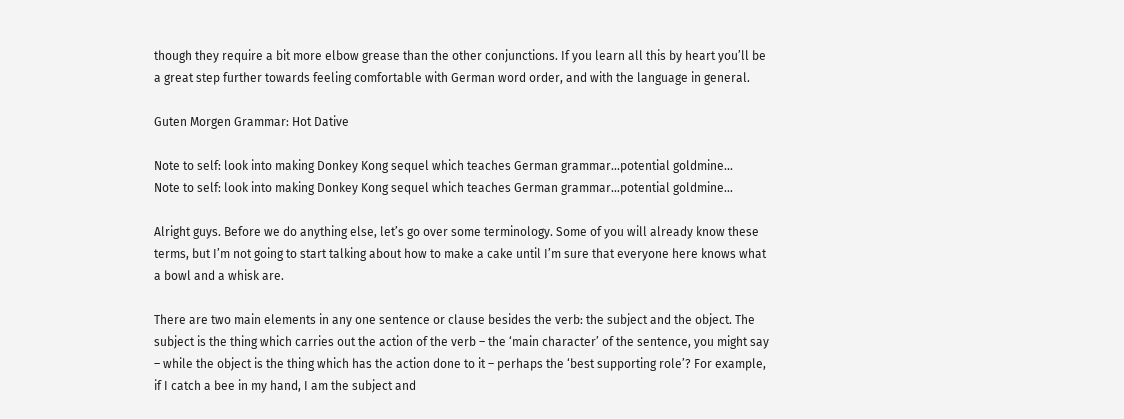though they require a bit more elbow grease than the other conjunctions. If you learn all this by heart you’ll be a great step further towards feeling comfortable with German word order, and with the language in general.

Guten Morgen Grammar: Hot Dative

Note to self: look into making Donkey Kong sequel which teaches German grammar...potential goldmine...
Note to self: look into making Donkey Kong sequel which teaches German grammar…potential goldmine…

Alright guys. Before we do anything else, let’s go over some terminology. Some of you will already know these terms, but I’m not going to start talking about how to make a cake until I’m sure that everyone here knows what a bowl and a whisk are.

There are two main elements in any one sentence or clause besides the verb: the subject and the object. The subject is the thing which carries out the action of the verb – the ‘main character’ of the sentence, you might say – while the object is the thing which has the action done to it – perhaps the ‘best supporting role’? For example, if I catch a bee in my hand, I am the subject and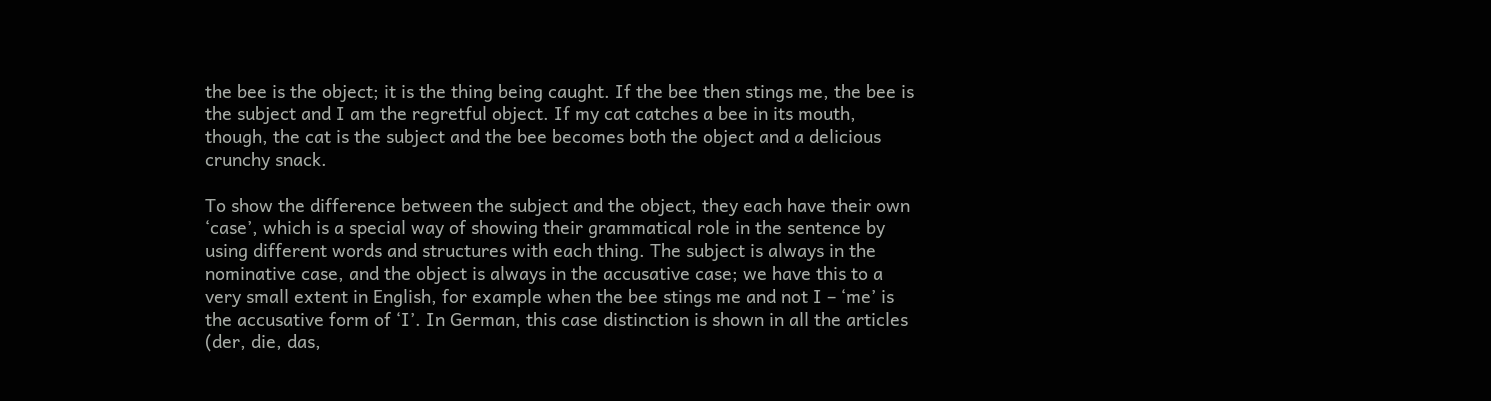the bee is the object; it is the thing being caught. If the bee then stings me, the bee is the subject and I am the regretful object. If my cat catches a bee in its mouth, though, the cat is the subject and the bee becomes both the object and a delicious crunchy snack.

To show the difference between the subject and the object, they each have their own ‘case’, which is a special way of showing their grammatical role in the sentence by using different words and structures with each thing. The subject is always in the nominative case, and the object is always in the accusative case; we have this to a very small extent in English, for example when the bee stings me and not I – ‘me’ is the accusative form of ‘I’. In German, this case distinction is shown in all the articles (der, die, das,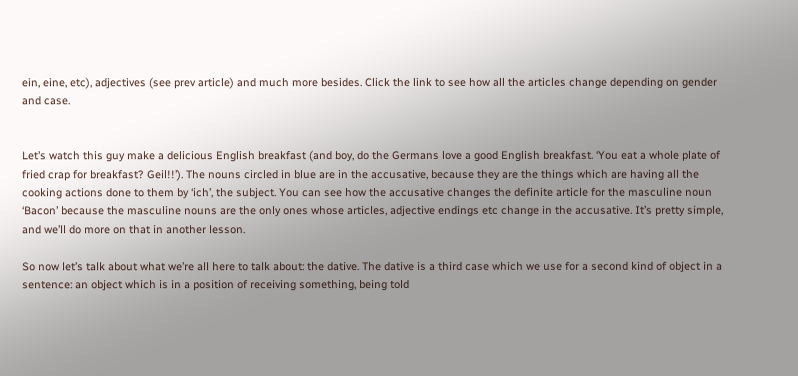ein, eine, etc), adjectives (see prev article) and much more besides. Click the link to see how all the articles change depending on gender and case.


Let’s watch this guy make a delicious English breakfast (and boy, do the Germans love a good English breakfast. ‘You eat a whole plate of fried crap for breakfast? Geil!!’). The nouns circled in blue are in the accusative, because they are the things which are having all the cooking actions done to them by ‘ich’, the subject. You can see how the accusative changes the definite article for the masculine noun ‘Bacon’ because the masculine nouns are the only ones whose articles, adjective endings etc change in the accusative. It’s pretty simple, and we’ll do more on that in another lesson.

So now let’s talk about what we’re all here to talk about: the dative. The dative is a third case which we use for a second kind of object in a sentence: an object which is in a position of receiving something, being told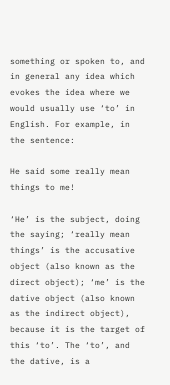something or spoken to, and in general any idea which evokes the idea where we would usually use ‘to’ in English. For example, in the sentence:

He said some really mean things to me!

‘He’ is the subject, doing the saying; ‘really mean things’ is the accusative object (also known as the direct object); ‘me’ is the dative object (also known as the indirect object), because it is the target of this ‘to’. The ‘to’, and the dative, is a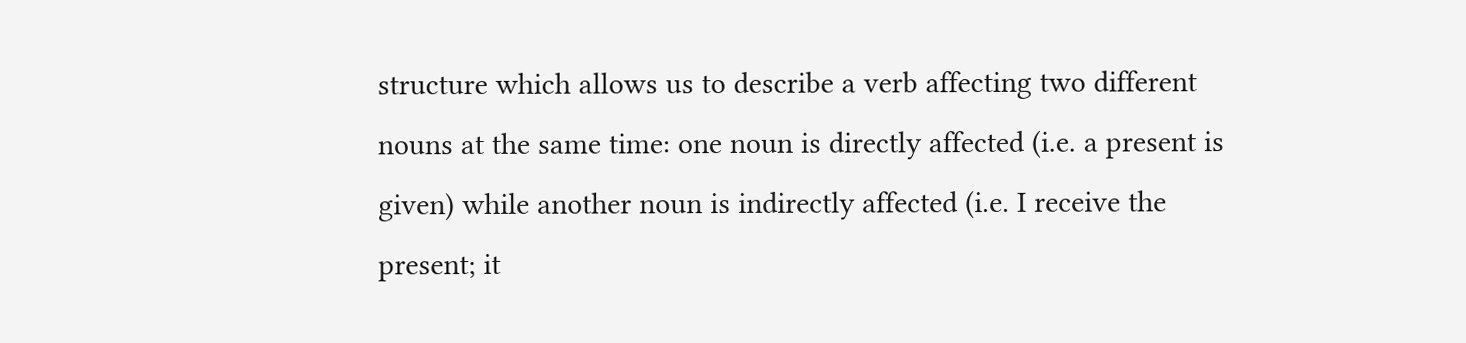structure which allows us to describe a verb affecting two different nouns at the same time: one noun is directly affected (i.e. a present is given) while another noun is indirectly affected (i.e. I receive the present; it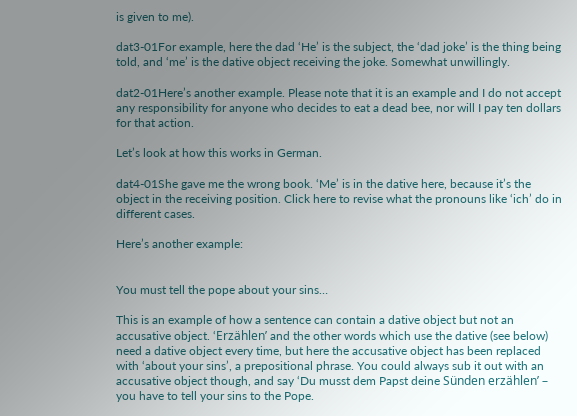is given to me).

dat3-01For example, here the dad ‘He’ is the subject, the ‘dad joke’ is the thing being told, and ‘me’ is the dative object receiving the joke. Somewhat unwillingly.

dat2-01Here’s another example. Please note that it is an example and I do not accept any responsibility for anyone who decides to eat a dead bee, nor will I pay ten dollars for that action.

Let’s look at how this works in German.

dat4-01She gave me the wrong book. ‘Me’ is in the dative here, because it’s the object in the receiving position. Click here to revise what the pronouns like ‘ich’ do in different cases.

Here’s another example:


You must tell the pope about your sins…

This is an example of how a sentence can contain a dative object but not an accusative object. ‘Erzählen’ and the other words which use the dative (see below) need a dative object every time, but here the accusative object has been replaced with ‘about your sins’, a prepositional phrase. You could always sub it out with an accusative object though, and say ‘Du musst dem Papst deine Sünden erzählen’ – you have to tell your sins to the Pope.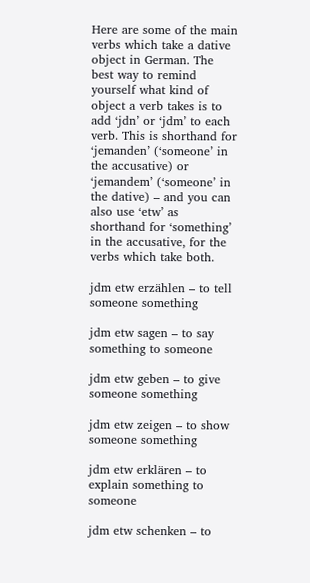Here are some of the main verbs which take a dative object in German. The best way to remind yourself what kind of object a verb takes is to add ‘jdn’ or ‘jdm’ to each verb. This is shorthand for ‘jemanden’ (‘someone’ in the accusative) or ‘jemandem’ (‘someone’ in the dative) – and you can also use ‘etw’ as shorthand for ‘something’ in the accusative, for the verbs which take both.

jdm etw erzählen – to tell someone something

jdm etw sagen – to say something to someone

jdm etw geben – to give someone something

jdm etw zeigen – to show someone something

jdm etw erklären – to explain something to someone

jdm etw schenken – to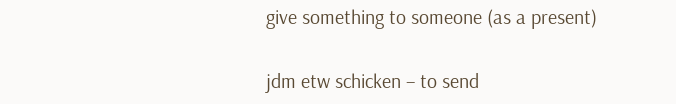give something to someone (as a present)

jdm etw schicken – to send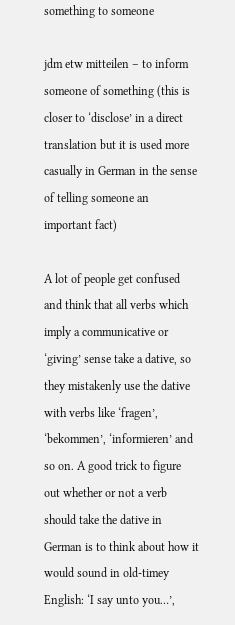something to someone

jdm etw mitteilen – to inform someone of something (this is closer to ‘disclose’ in a direct translation but it is used more casually in German in the sense of telling someone an important fact)

A lot of people get confused and think that all verbs which imply a communicative or ‘giving’ sense take a dative, so they mistakenly use the dative with verbs like ‘fragen’, ‘bekommen’, ‘informieren’ and so on. A good trick to figure out whether or not a verb should take the dative in German is to think about how it would sound in old-timey English: ‘I say unto you…’,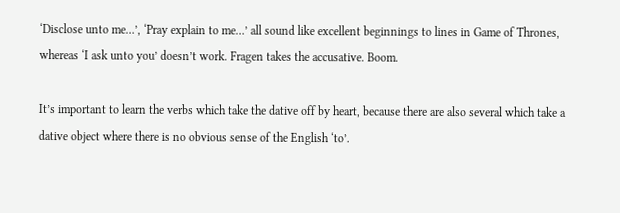‘Disclose unto me…’, ‘Pray explain to me…’ all sound like excellent beginnings to lines in Game of Thrones, whereas ‘I ask unto you’ doesn’t work. Fragen takes the accusative. Boom.

It’s important to learn the verbs which take the dative off by heart, because there are also several which take a dative object where there is no obvious sense of the English ‘to’.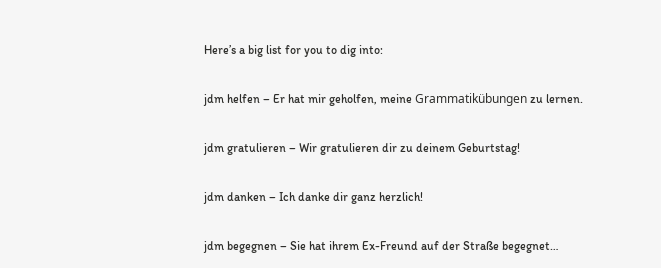Here’s a big list for you to dig into:

jdm helfen – Er hat mir geholfen, meine Grammatikübungen zu lernen.

jdm gratulieren – Wir gratulieren dir zu deinem Geburtstag!

jdm danken – Ich danke dir ganz herzlich!

jdm begegnen – Sie hat ihrem Ex-Freund auf der Straße begegnet…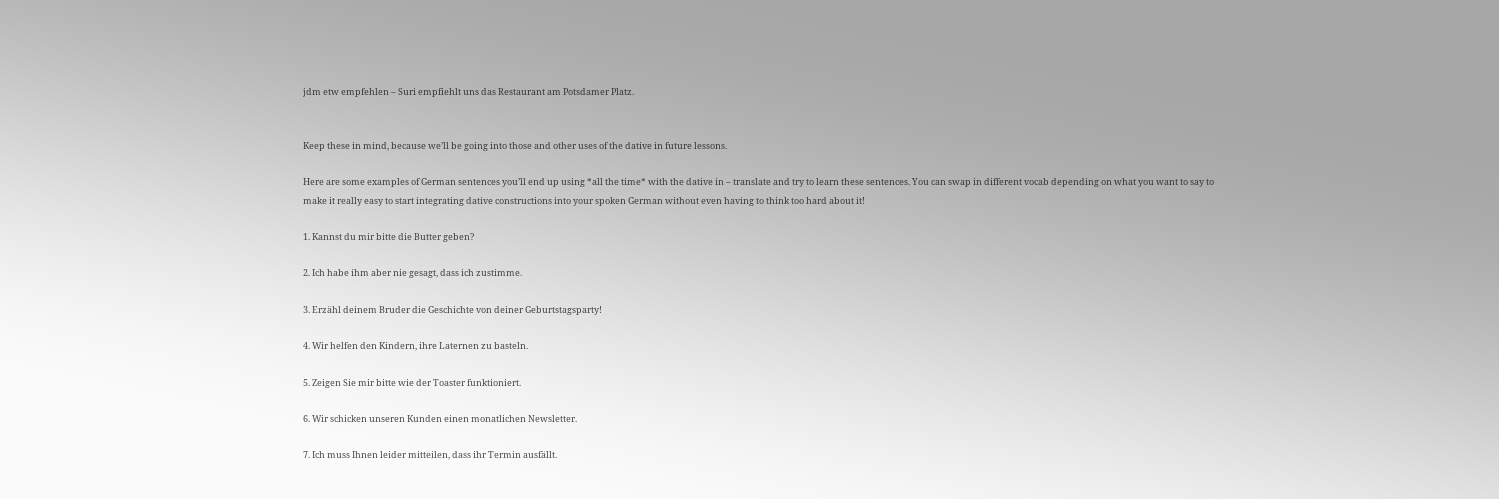jdm etw empfehlen – Suri empfiehlt uns das Restaurant am Potsdamer Platz.


Keep these in mind, because we’ll be going into those and other uses of the dative in future lessons.

Here are some examples of German sentences you’ll end up using *all the time* with the dative in – translate and try to learn these sentences. You can swap in different vocab depending on what you want to say to make it really easy to start integrating dative constructions into your spoken German without even having to think too hard about it!

1. Kannst du mir bitte die Butter geben?

2. Ich habe ihm aber nie gesagt, dass ich zustimme.

3. Erzähl deinem Bruder die Geschichte von deiner Geburtstagsparty!

4. Wir helfen den Kindern, ihre Laternen zu basteln.

5. Zeigen Sie mir bitte wie der Toaster funktioniert.

6. Wir schicken unseren Kunden einen monatlichen Newsletter.

7. Ich muss Ihnen leider mitteilen, dass ihr Termin ausfällt.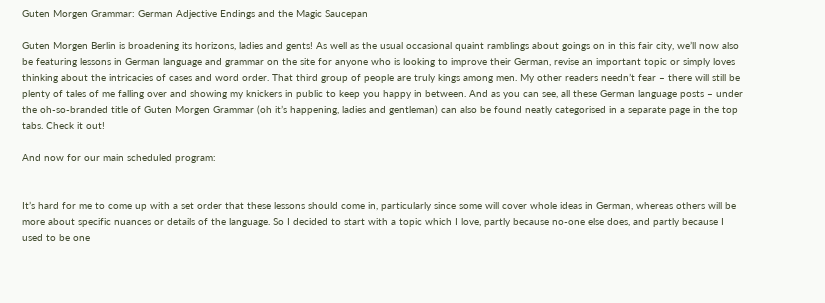Guten Morgen Grammar: German Adjective Endings and the Magic Saucepan

Guten Morgen Berlin is broadening its horizons, ladies and gents! As well as the usual occasional quaint ramblings about goings on in this fair city, we’ll now also be featuring lessons in German language and grammar on the site for anyone who is looking to improve their German, revise an important topic or simply loves thinking about the intricacies of cases and word order. That third group of people are truly kings among men. My other readers needn’t fear – there will still be plenty of tales of me falling over and showing my knickers in public to keep you happy in between. And as you can see, all these German language posts – under the oh-so-branded title of Guten Morgen Grammar (oh it’s happening, ladies and gentleman) can also be found neatly categorised in a separate page in the top tabs. Check it out!

And now for our main scheduled program:


It’s hard for me to come up with a set order that these lessons should come in, particularly since some will cover whole ideas in German, whereas others will be more about specific nuances or details of the language. So I decided to start with a topic which I love, partly because no-one else does, and partly because I used to be one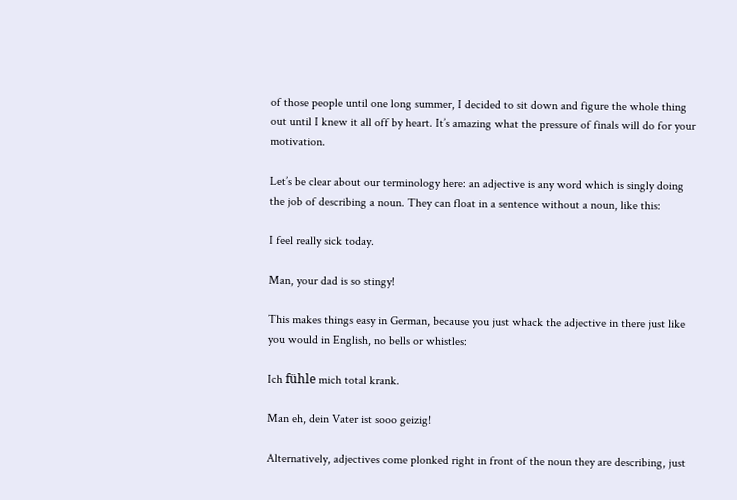of those people until one long summer, I decided to sit down and figure the whole thing out until I knew it all off by heart. It’s amazing what the pressure of finals will do for your motivation.

Let’s be clear about our terminology here: an adjective is any word which is singly doing the job of describing a noun. They can float in a sentence without a noun, like this:

I feel really sick today.

Man, your dad is so stingy!

This makes things easy in German, because you just whack the adjective in there just like you would in English, no bells or whistles:

Ich fühle mich total krank.

Man eh, dein Vater ist sooo geizig!

Alternatively, adjectives come plonked right in front of the noun they are describing, just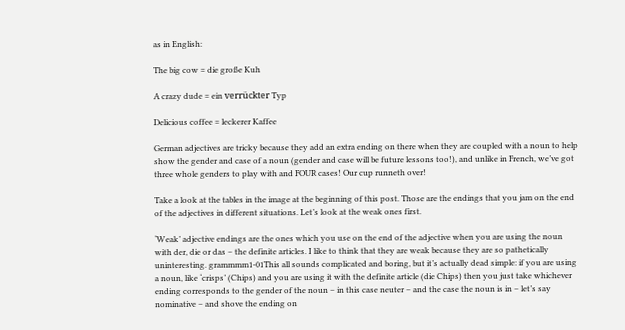as in English:

The big cow = die große Kuh

A crazy dude = ein verrückter Typ

Delicious coffee = leckerer Kaffee

German adjectives are tricky because they add an extra ending on there when they are coupled with a noun to help show the gender and case of a noun (gender and case will be future lessons too!), and unlike in French, we’ve got three whole genders to play with and FOUR cases! Our cup runneth over!

Take a look at the tables in the image at the beginning of this post. Those are the endings that you jam on the end of the adjectives in different situations. Let’s look at the weak ones first.

‘Weak’ adjective endings are the ones which you use on the end of the adjective when you are using the noun with der, die or das – the definite articles. I like to think that they are weak because they are so pathetically uninteresting. grammmm1-01This all sounds complicated and boring, but it’s actually dead simple: if you are using a noun, like ‘crisps’ (Chips) and you are using it with the definite article (die Chips) then you just take whichever ending corresponds to the gender of the noun – in this case neuter – and the case the noun is in – let’s say nominative – and shove the ending on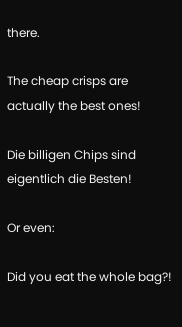there.

The cheap crisps are actually the best ones!

Die billigen Chips sind eigentlich die Besten!

Or even:

Did you eat the whole bag?!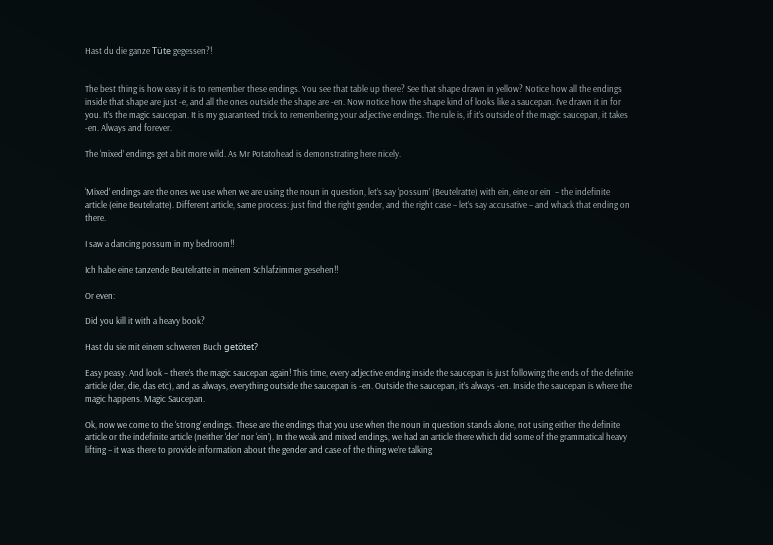Hast du die ganze Tüte gegessen?!


The best thing is how easy it is to remember these endings. You see that table up there? See that shape drawn in yellow? Notice how all the endings inside that shape are just -e, and all the ones outside the shape are -en. Now notice how the shape kind of looks like a saucepan. I’ve drawn it in for you. It’s the magic saucepan. It is my guaranteed trick to remembering your adjective endings. The rule is, if it’s outside of the magic saucepan, it takes -en. Always and forever.

The ‘mixed’ endings get a bit more wild. As Mr Potatohead is demonstrating here nicely.


‘Mixed’ endings are the ones we use when we are using the noun in question, let’s say ‘possum’ (Beutelratte) with ein, eine or ein  – the indefinite article (eine Beutelratte). Different article, same process: just find the right gender, and the right case – let’s say accusative – and whack that ending on there.

I saw a dancing possum in my bedroom!!

Ich habe eine tanzende Beutelratte in meinem Schlafzimmer gesehen!!

Or even:

Did you kill it with a heavy book?

Hast du sie mit einem schweren Buch getötet?

Easy peasy. And look – there’s the magic saucepan again! This time, every adjective ending inside the saucepan is just following the ends of the definite article (der, die, das etc), and as always, everything outside the saucepan is -en. Outside the saucepan, it’s always -en. Inside the saucepan is where the magic happens. Magic Saucepan.

Ok, now we come to the ‘strong’ endings. These are the endings that you use when the noun in question stands alone, not using either the definite article or the indefinite article (neither ‘der’ nor ‘ein’). In the weak and mixed endings, we had an article there which did some of the grammatical heavy lifting – it was there to provide information about the gender and case of the thing we’re talking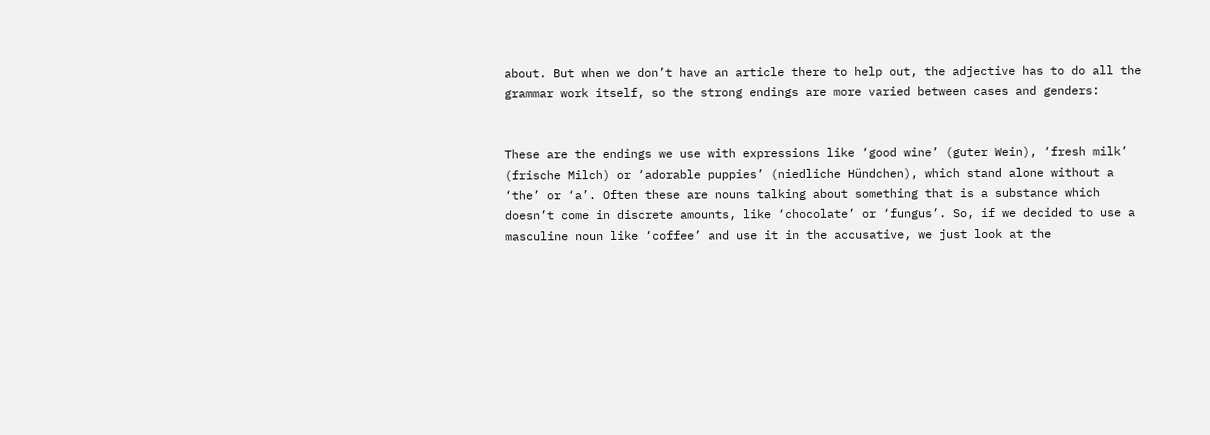about. But when we don’t have an article there to help out, the adjective has to do all the grammar work itself, so the strong endings are more varied between cases and genders:


These are the endings we use with expressions like ‘good wine’ (guter Wein), ‘fresh milk’ (frische Milch) or ‘adorable puppies’ (niedliche Hündchen), which stand alone without a ‘the’ or ‘a’. Often these are nouns talking about something that is a substance which doesn’t come in discrete amounts, like ‘chocolate’ or ‘fungus’. So, if we decided to use a masculine noun like ‘coffee’ and use it in the accusative, we just look at the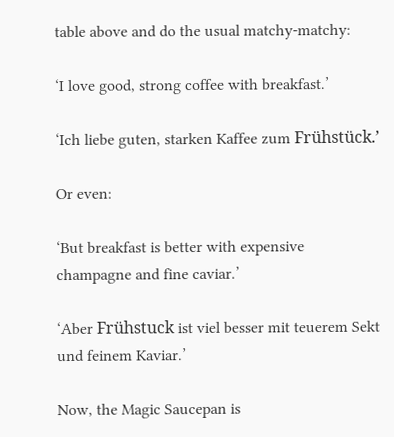table above and do the usual matchy-matchy:

‘I love good, strong coffee with breakfast.’

‘Ich liebe guten, starken Kaffee zum Frühstück.’

Or even:

‘But breakfast is better with expensive champagne and fine caviar.’

‘Aber Frühstuck ist viel besser mit teuerem Sekt und feinem Kaviar.’

Now, the Magic Saucepan is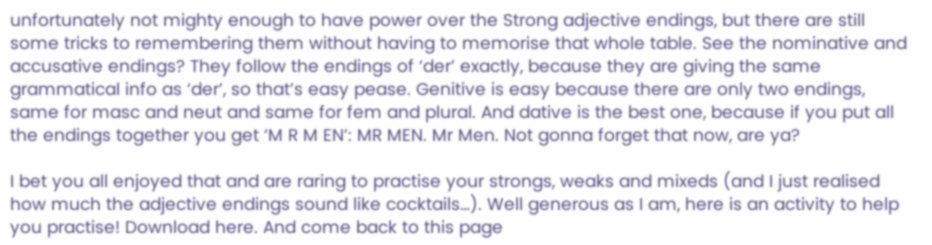unfortunately not mighty enough to have power over the Strong adjective endings, but there are still some tricks to remembering them without having to memorise that whole table. See the nominative and accusative endings? They follow the endings of ‘der’ exactly, because they are giving the same grammatical info as ‘der’, so that’s easy pease. Genitive is easy because there are only two endings, same for masc and neut and same for fem and plural. And dative is the best one, because if you put all the endings together you get ‘M R M EN’: MR MEN. Mr Men. Not gonna forget that now, are ya?

I bet you all enjoyed that and are raring to practise your strongs, weaks and mixeds (and I just realised how much the adjective endings sound like cocktails…). Well generous as I am, here is an activity to help you practise! Download here. And come back to this page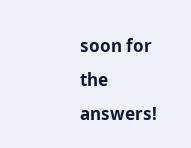soon for the answers!